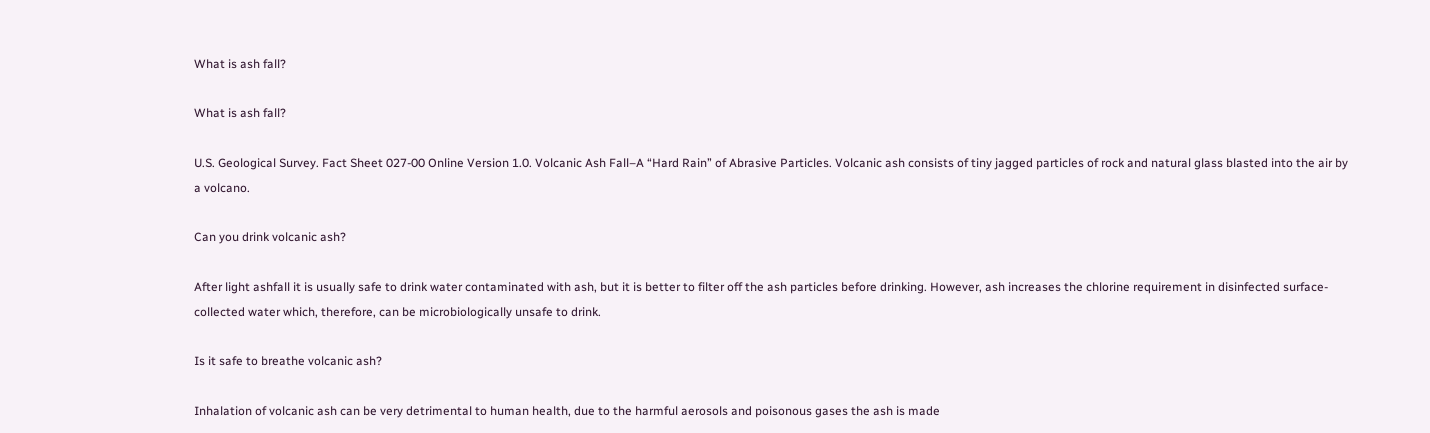What is ash fall?

What is ash fall?

U.S. Geological Survey. Fact Sheet 027-00 Online Version 1.0. Volcanic Ash Fall–A “Hard Rain” of Abrasive Particles. Volcanic ash consists of tiny jagged particles of rock and natural glass blasted into the air by a volcano.

Can you drink volcanic ash?

After light ashfall it is usually safe to drink water contaminated with ash, but it is better to filter off the ash particles before drinking. However, ash increases the chlorine requirement in disinfected surface-collected water which, therefore, can be microbiologically unsafe to drink.

Is it safe to breathe volcanic ash?

Inhalation of volcanic ash can be very detrimental to human health, due to the harmful aerosols and poisonous gases the ash is made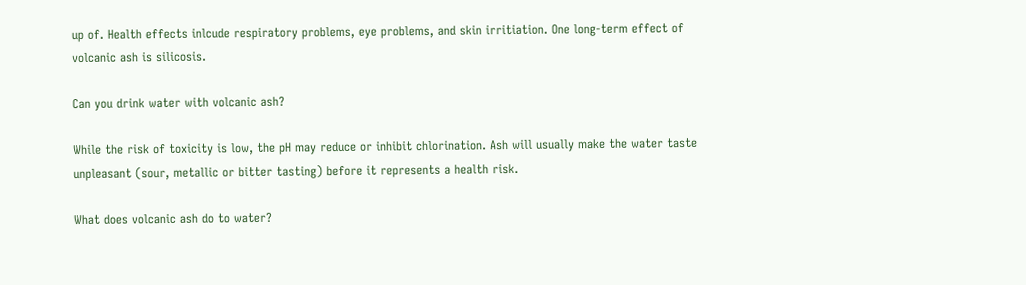up of. Health effects inlcude respiratory problems, eye problems, and skin irritiation. One long-term effect of volcanic ash is silicosis.

Can you drink water with volcanic ash?

While the risk of toxicity is low, the pH may reduce or inhibit chlorination. Ash will usually make the water taste unpleasant (sour, metallic or bitter tasting) before it represents a health risk.

What does volcanic ash do to water?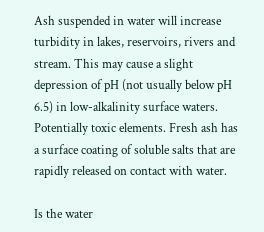Ash suspended in water will increase turbidity in lakes, reservoirs, rivers and stream. This may cause a slight depression of pH (not usually below pH 6.5) in low-alkalinity surface waters. Potentially toxic elements. Fresh ash has a surface coating of soluble salts that are rapidly released on contact with water.

Is the water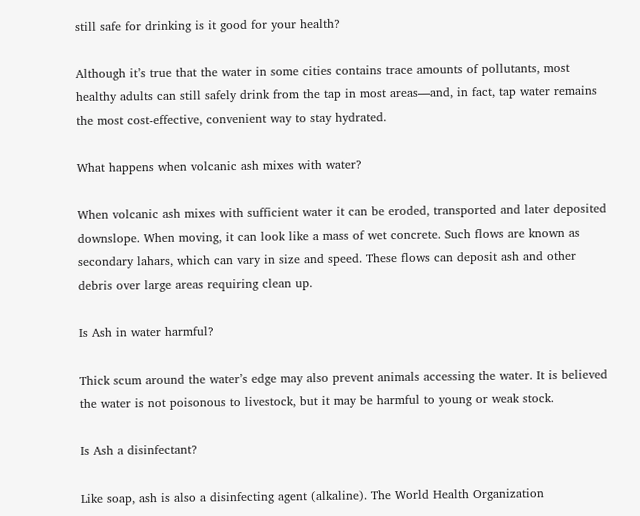still safe for drinking is it good for your health?

Although it’s true that the water in some cities contains trace amounts of pollutants, most healthy adults can still safely drink from the tap in most areas—and, in fact, tap water remains the most cost-effective, convenient way to stay hydrated.

What happens when volcanic ash mixes with water?

When volcanic ash mixes with sufficient water it can be eroded, transported and later deposited downslope. When moving, it can look like a mass of wet concrete. Such flows are known as secondary lahars, which can vary in size and speed. These flows can deposit ash and other debris over large areas requiring clean up.

Is Ash in water harmful?

Thick scum around the water’s edge may also prevent animals accessing the water. It is believed the water is not poisonous to livestock, but it may be harmful to young or weak stock.

Is Ash a disinfectant?

Like soap, ash is also a disinfecting agent (alkaline). The World Health Organization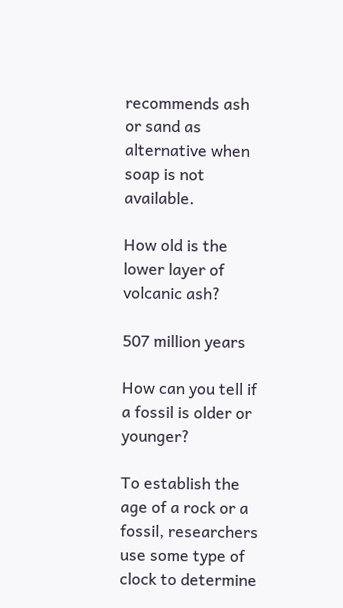recommends ash or sand as alternative when soap is not available.

How old is the lower layer of volcanic ash?

507 million years

How can you tell if a fossil is older or younger?

To establish the age of a rock or a fossil, researchers use some type of clock to determine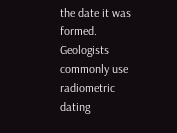the date it was formed. Geologists commonly use radiometric dating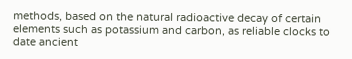methods, based on the natural radioactive decay of certain elements such as potassium and carbon, as reliable clocks to date ancient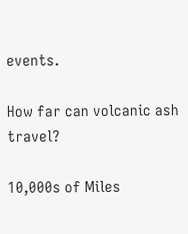events.

How far can volcanic ash travel?

10,000s of Miles